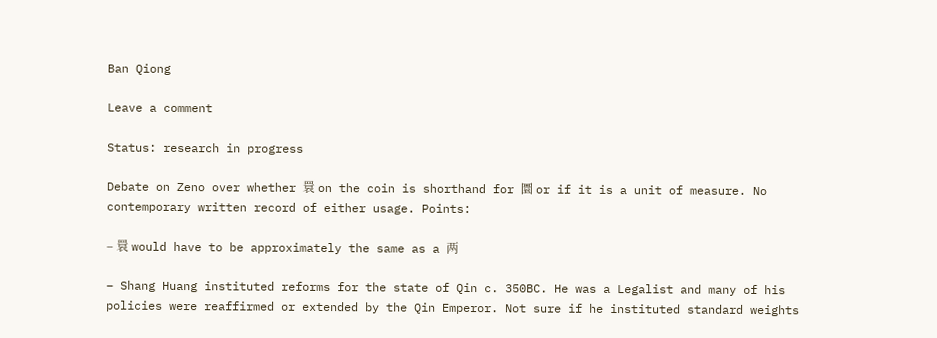Ban Qiong

Leave a comment

Status: research in progress

Debate on Zeno over whether 睘 on the coin is shorthand for 圜 or if it is a unit of measure. No contemporary written record of either usage. Points:

– 睘 would have to be approximately the same as a 两

– Shang Huang instituted reforms for the state of Qin c. 350BC. He was a Legalist and many of his policies were reaffirmed or extended by the Qin Emperor. Not sure if he instituted standard weights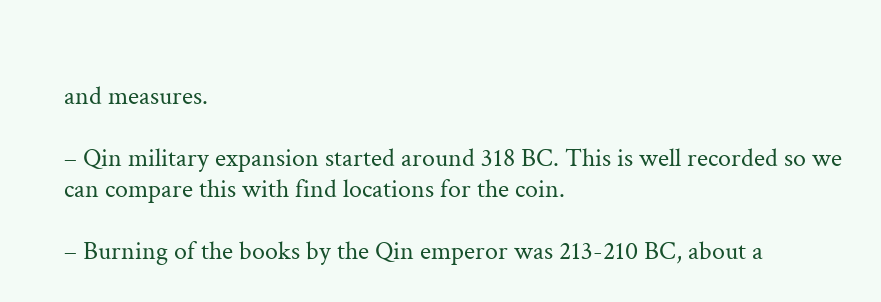and measures.

– Qin military expansion started around 318 BC. This is well recorded so we can compare this with find locations for the coin.

– Burning of the books by the Qin emperor was 213-210 BC, about a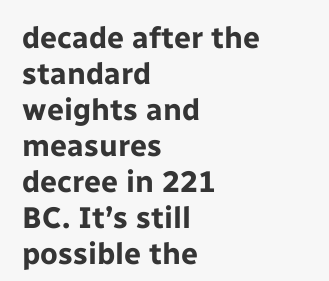decade after the standard weights and measures decree in 221 BC. It’s still possible the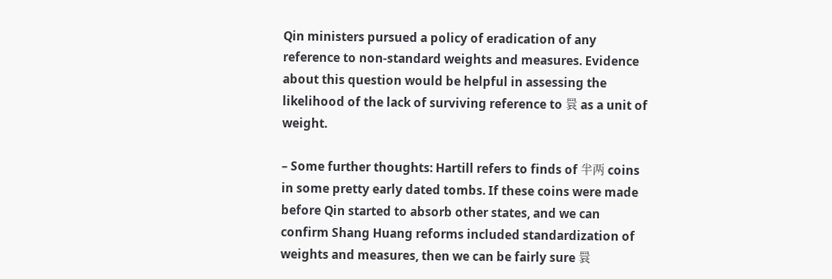Qin ministers pursued a policy of eradication of any reference to non-standard weights and measures. Evidence about this question would be helpful in assessing the likelihood of the lack of surviving reference to 睘 as a unit of weight.

– Some further thoughts: Hartill refers to finds of 半两 coins in some pretty early dated tombs. If these coins were made before Qin started to absorb other states, and we can confirm Shang Huang reforms included standardization of weights and measures, then we can be fairly sure 睘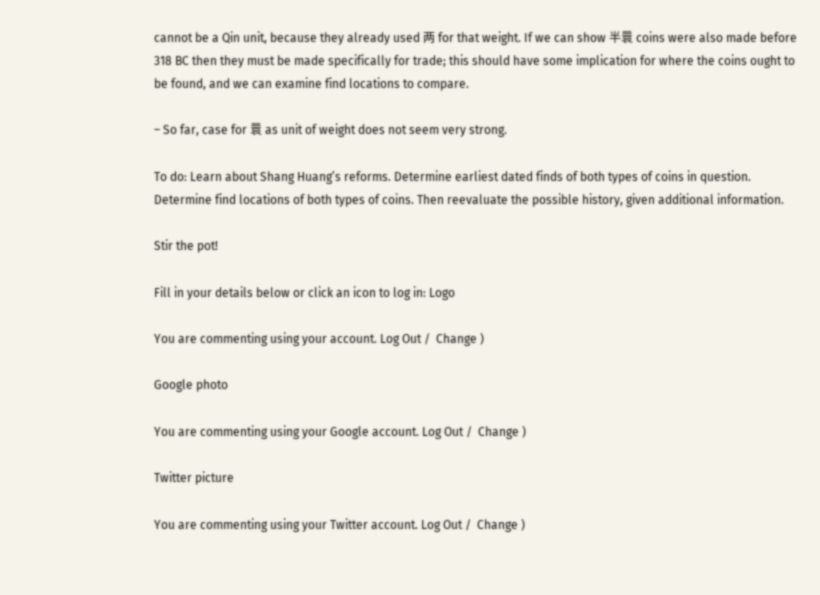cannot be a Qin unit, because they already used 两 for that weight. If we can show 半睘 coins were also made before 318 BC then they must be made specifically for trade; this should have some implication for where the coins ought to be found, and we can examine find locations to compare.

– So far, case for 睘 as unit of weight does not seem very strong.

To do: Learn about Shang Huang’s reforms. Determine earliest dated finds of both types of coins in question. Determine find locations of both types of coins. Then reevaluate the possible history, given additional information.

Stir the pot!

Fill in your details below or click an icon to log in: Logo

You are commenting using your account. Log Out /  Change )

Google photo

You are commenting using your Google account. Log Out /  Change )

Twitter picture

You are commenting using your Twitter account. Log Out /  Change )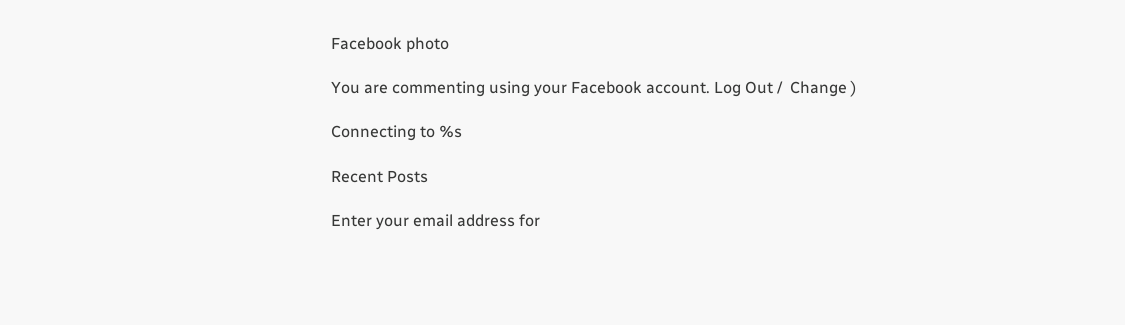Facebook photo

You are commenting using your Facebook account. Log Out /  Change )

Connecting to %s

Recent Posts

Enter your email address for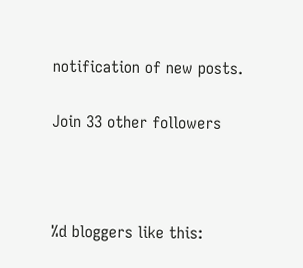notification of new posts.

Join 33 other followers



%d bloggers like this: